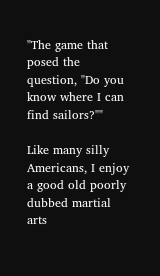"The game that posed the question, "Do you know where I can find sailors?""

Like many silly Americans, I enjoy a good old poorly dubbed martial arts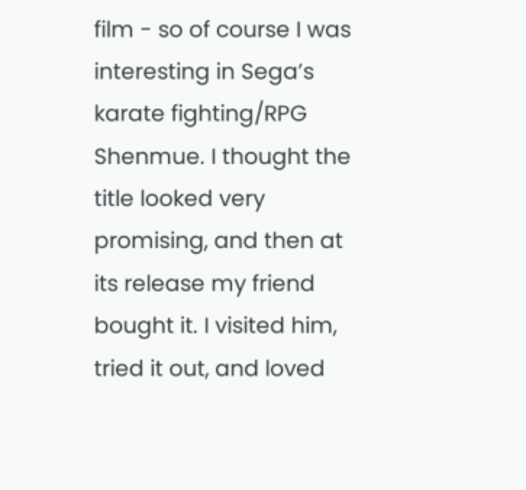film - so of course I was interesting in Sega’s karate fighting/RPG Shenmue. I thought the title looked very promising, and then at its release my friend bought it. I visited him, tried it out, and loved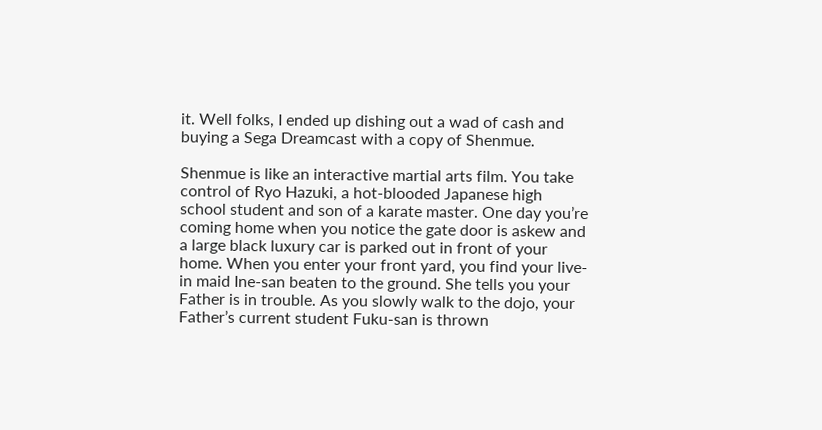it. Well folks, I ended up dishing out a wad of cash and buying a Sega Dreamcast with a copy of Shenmue.

Shenmue is like an interactive martial arts film. You take control of Ryo Hazuki, a hot-blooded Japanese high school student and son of a karate master. One day you’re coming home when you notice the gate door is askew and a large black luxury car is parked out in front of your home. When you enter your front yard, you find your live-in maid Ine-san beaten to the ground. She tells you your Father is in trouble. As you slowly walk to the dojo, your Father’s current student Fuku-san is thrown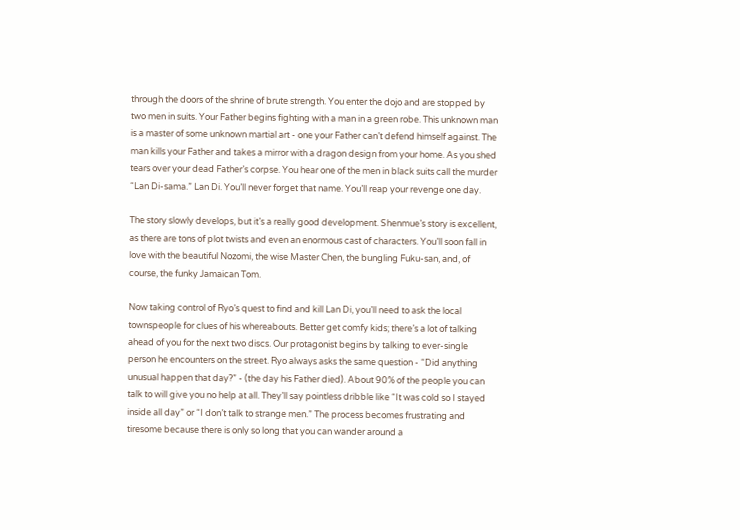through the doors of the shrine of brute strength. You enter the dojo and are stopped by two men in suits. Your Father begins fighting with a man in a green robe. This unknown man is a master of some unknown martial art - one your Father can’t defend himself against. The man kills your Father and takes a mirror with a dragon design from your home. As you shed tears over your dead Father’s corpse. You hear one of the men in black suits call the murder “Lan Di-sama.” Lan Di. You’ll never forget that name. You’ll reap your revenge one day.

The story slowly develops, but it’s a really good development. Shenmue’s story is excellent, as there are tons of plot twists and even an enormous cast of characters. You’ll soon fall in love with the beautiful Nozomi, the wise Master Chen, the bungling Fuku-san, and, of course, the funky Jamaican Tom.

Now taking control of Ryo’s quest to find and kill Lan Di, you’ll need to ask the local townspeople for clues of his whereabouts. Better get comfy kids; there’s a lot of talking ahead of you for the next two discs. Our protagonist begins by talking to ever-single person he encounters on the street. Ryo always asks the same question - “Did anything unusual happen that day?” - (the day his Father died). About 90% of the people you can talk to will give you no help at all. They’ll say pointless dribble like “It was cold so I stayed inside all day” or “I don’t talk to strange men.” The process becomes frustrating and tiresome because there is only so long that you can wander around a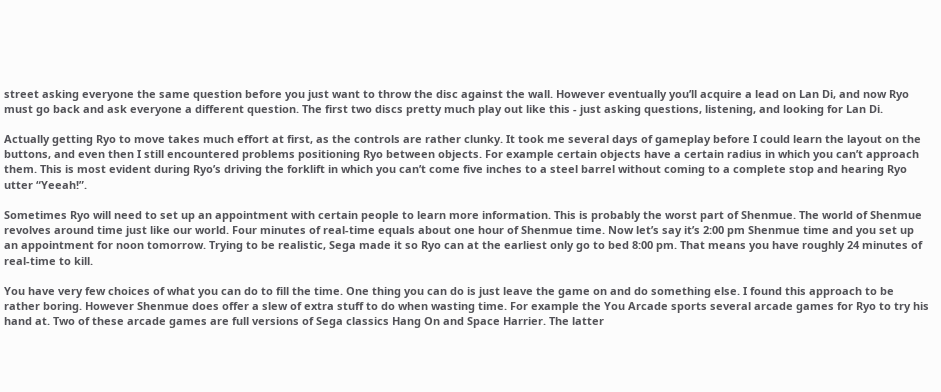street asking everyone the same question before you just want to throw the disc against the wall. However eventually you’ll acquire a lead on Lan Di, and now Ryo must go back and ask everyone a different question. The first two discs pretty much play out like this - just asking questions, listening, and looking for Lan Di.

Actually getting Ryo to move takes much effort at first, as the controls are rather clunky. It took me several days of gameplay before I could learn the layout on the buttons, and even then I still encountered problems positioning Ryo between objects. For example certain objects have a certain radius in which you can’t approach them. This is most evident during Ryo’s driving the forklift in which you can’t come five inches to a steel barrel without coming to a complete stop and hearing Ryo utter “Yeeah!”.

Sometimes Ryo will need to set up an appointment with certain people to learn more information. This is probably the worst part of Shenmue. The world of Shenmue revolves around time just like our world. Four minutes of real-time equals about one hour of Shenmue time. Now let’s say it’s 2:00 pm Shenmue time and you set up an appointment for noon tomorrow. Trying to be realistic, Sega made it so Ryo can at the earliest only go to bed 8:00 pm. That means you have roughly 24 minutes of real-time to kill.

You have very few choices of what you can do to fill the time. One thing you can do is just leave the game on and do something else. I found this approach to be rather boring. However Shenmue does offer a slew of extra stuff to do when wasting time. For example the You Arcade sports several arcade games for Ryo to try his hand at. Two of these arcade games are full versions of Sega classics Hang On and Space Harrier. The latter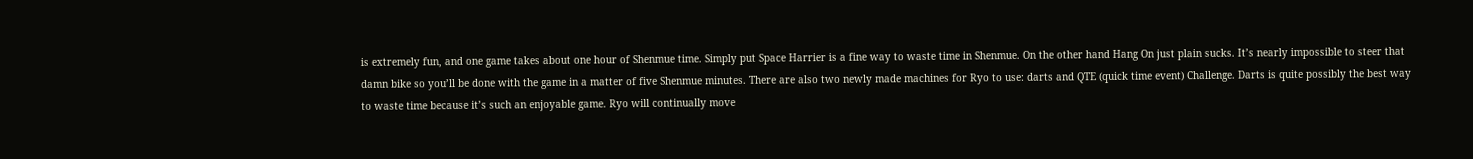is extremely fun, and one game takes about one hour of Shenmue time. Simply put Space Harrier is a fine way to waste time in Shenmue. On the other hand Hang On just plain sucks. It’s nearly impossible to steer that damn bike so you’ll be done with the game in a matter of five Shenmue minutes. There are also two newly made machines for Ryo to use: darts and QTE (quick time event) Challenge. Darts is quite possibly the best way to waste time because it’s such an enjoyable game. Ryo will continually move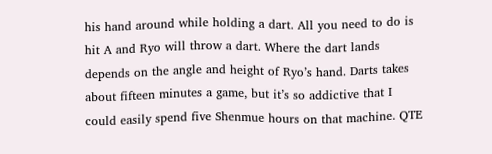his hand around while holding a dart. All you need to do is hit A and Ryo will throw a dart. Where the dart lands depends on the angle and height of Ryo’s hand. Darts takes about fifteen minutes a game, but it’s so addictive that I could easily spend five Shenmue hours on that machine. QTE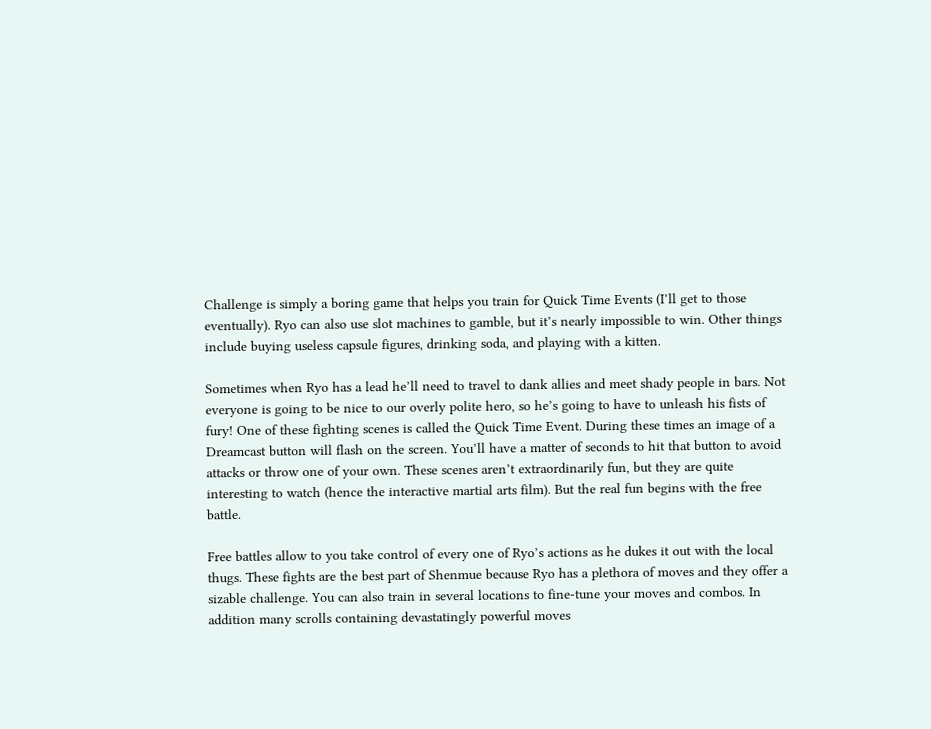Challenge is simply a boring game that helps you train for Quick Time Events (I’ll get to those eventually). Ryo can also use slot machines to gamble, but it’s nearly impossible to win. Other things include buying useless capsule figures, drinking soda, and playing with a kitten.

Sometimes when Ryo has a lead he’ll need to travel to dank allies and meet shady people in bars. Not everyone is going to be nice to our overly polite hero, so he’s going to have to unleash his fists of fury! One of these fighting scenes is called the Quick Time Event. During these times an image of a Dreamcast button will flash on the screen. You’ll have a matter of seconds to hit that button to avoid attacks or throw one of your own. These scenes aren’t extraordinarily fun, but they are quite interesting to watch (hence the interactive martial arts film). But the real fun begins with the free battle.

Free battles allow to you take control of every one of Ryo’s actions as he dukes it out with the local thugs. These fights are the best part of Shenmue because Ryo has a plethora of moves and they offer a sizable challenge. You can also train in several locations to fine-tune your moves and combos. In addition many scrolls containing devastatingly powerful moves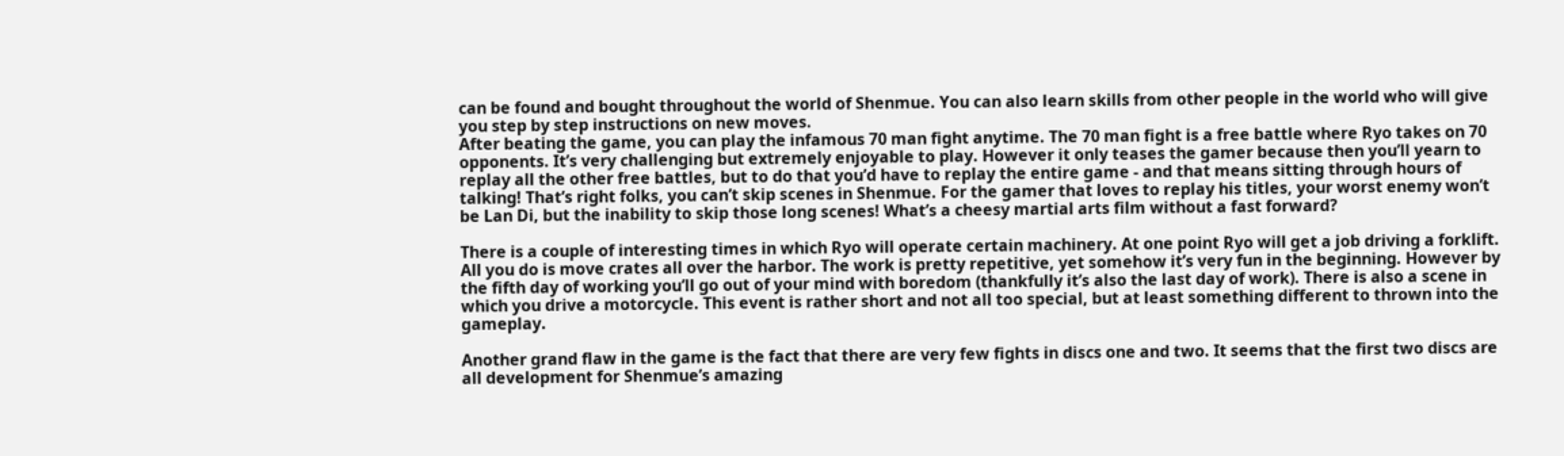can be found and bought throughout the world of Shenmue. You can also learn skills from other people in the world who will give you step by step instructions on new moves.
After beating the game, you can play the infamous 70 man fight anytime. The 70 man fight is a free battle where Ryo takes on 70 opponents. It’s very challenging but extremely enjoyable to play. However it only teases the gamer because then you’ll yearn to replay all the other free battles, but to do that you’d have to replay the entire game - and that means sitting through hours of talking! That’s right folks, you can’t skip scenes in Shenmue. For the gamer that loves to replay his titles, your worst enemy won’t be Lan Di, but the inability to skip those long scenes! What’s a cheesy martial arts film without a fast forward?

There is a couple of interesting times in which Ryo will operate certain machinery. At one point Ryo will get a job driving a forklift. All you do is move crates all over the harbor. The work is pretty repetitive, yet somehow it’s very fun in the beginning. However by the fifth day of working you’ll go out of your mind with boredom (thankfully it’s also the last day of work). There is also a scene in which you drive a motorcycle. This event is rather short and not all too special, but at least something different to thrown into the gameplay.

Another grand flaw in the game is the fact that there are very few fights in discs one and two. It seems that the first two discs are all development for Shenmue’s amazing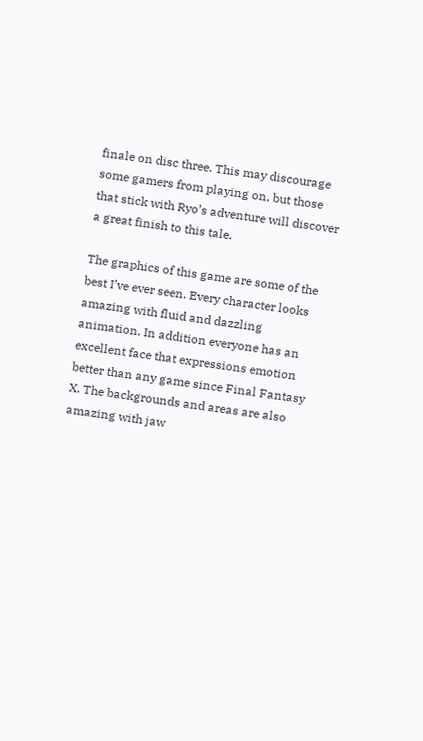finale on disc three. This may discourage some gamers from playing on, but those that stick with Ryo’s adventure will discover a great finish to this tale.

The graphics of this game are some of the best I’ve ever seen. Every character looks amazing with fluid and dazzling animation. In addition everyone has an excellent face that expressions emotion better than any game since Final Fantasy X. The backgrounds and areas are also amazing with jaw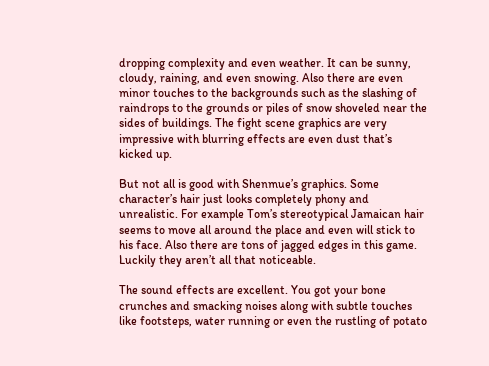dropping complexity and even weather. It can be sunny, cloudy, raining, and even snowing. Also there are even minor touches to the backgrounds such as the slashing of raindrops to the grounds or piles of snow shoveled near the sides of buildings. The fight scene graphics are very impressive with blurring effects are even dust that’s kicked up.

But not all is good with Shenmue’s graphics. Some character’s hair just looks completely phony and unrealistic. For example Tom’s stereotypical Jamaican hair seems to move all around the place and even will stick to his face. Also there are tons of jagged edges in this game. Luckily they aren’t all that noticeable.

The sound effects are excellent. You got your bone crunches and smacking noises along with subtle touches like footsteps, water running or even the rustling of potato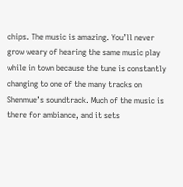chips. The music is amazing. You’ll never grow weary of hearing the same music play while in town because the tune is constantly changing to one of the many tracks on Shenmue’s soundtrack. Much of the music is there for ambiance, and it sets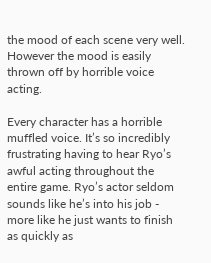the mood of each scene very well. However the mood is easily thrown off by horrible voice acting.

Every character has a horrible muffled voice. It’s so incredibly frustrating having to hear Ryo’s awful acting throughout the entire game. Ryo’s actor seldom sounds like he’s into his job - more like he just wants to finish as quickly as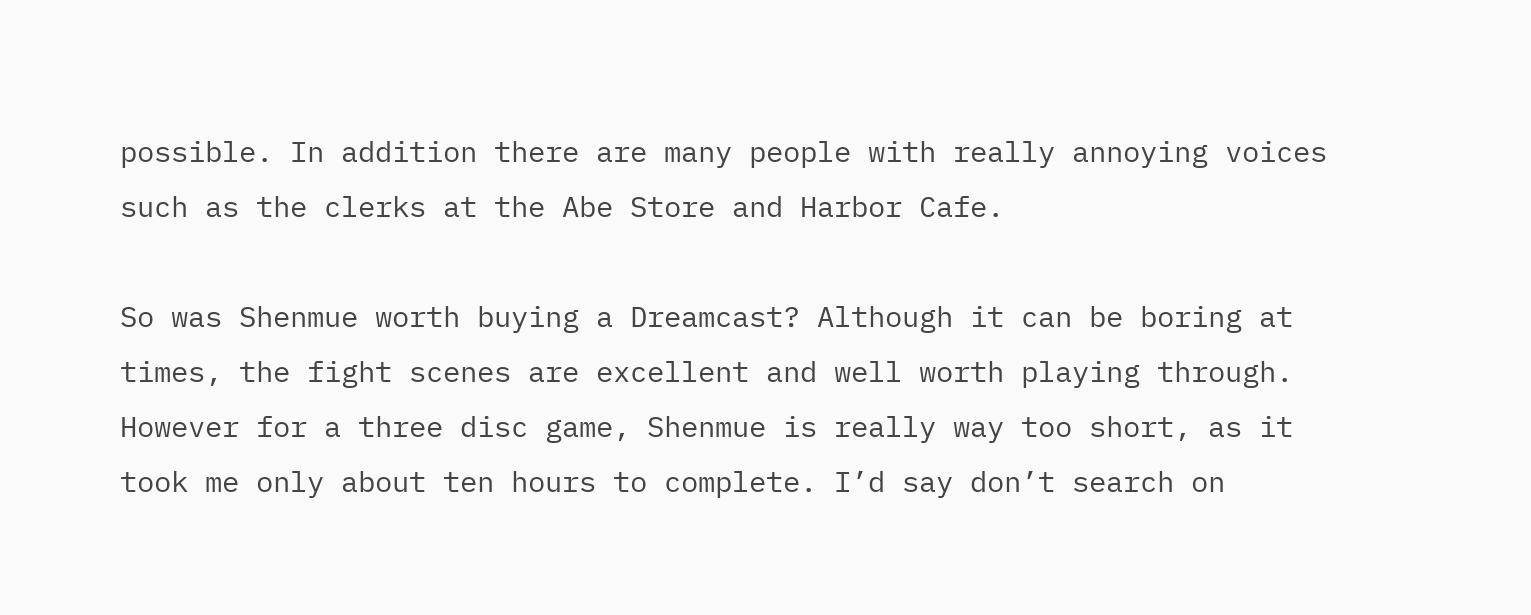possible. In addition there are many people with really annoying voices such as the clerks at the Abe Store and Harbor Cafe.

So was Shenmue worth buying a Dreamcast? Although it can be boring at times, the fight scenes are excellent and well worth playing through. However for a three disc game, Shenmue is really way too short, as it took me only about ten hours to complete. I’d say don’t search on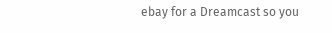ebay for a Dreamcast so you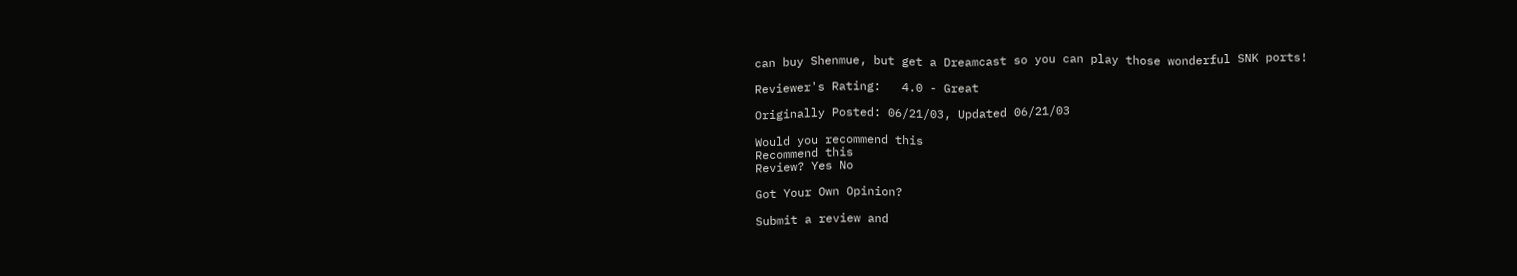can buy Shenmue, but get a Dreamcast so you can play those wonderful SNK ports!

Reviewer's Rating:   4.0 - Great

Originally Posted: 06/21/03, Updated 06/21/03

Would you recommend this
Recommend this
Review? Yes No

Got Your Own Opinion?

Submit a review and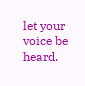let your voice be heard.